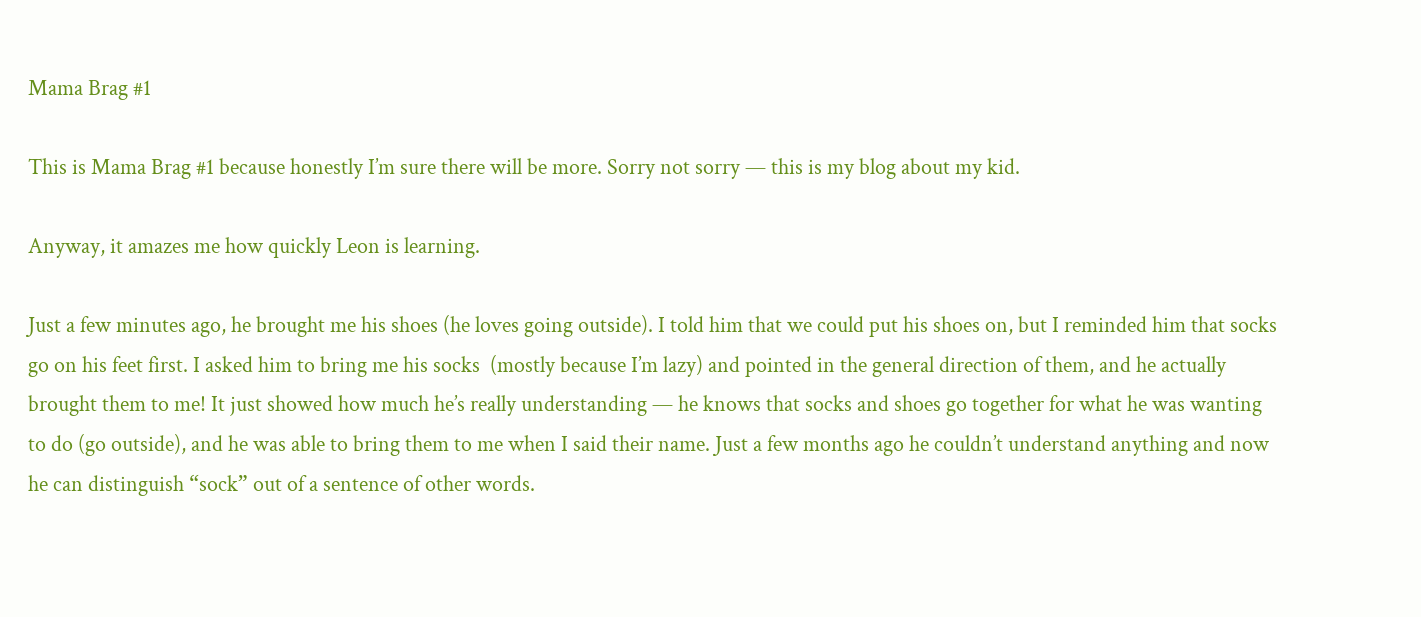Mama Brag #1

This is Mama Brag #1 because honestly I’m sure there will be more. Sorry not sorry — this is my blog about my kid.

Anyway, it amazes me how quickly Leon is learning.

Just a few minutes ago, he brought me his shoes (he loves going outside). I told him that we could put his shoes on, but I reminded him that socks go on his feet first. I asked him to bring me his socks  (mostly because I’m lazy) and pointed in the general direction of them, and he actually brought them to me! It just showed how much he’s really understanding — he knows that socks and shoes go together for what he was wanting to do (go outside), and he was able to bring them to me when I said their name. Just a few months ago he couldn’t understand anything and now he can distinguish “sock” out of a sentence of other words.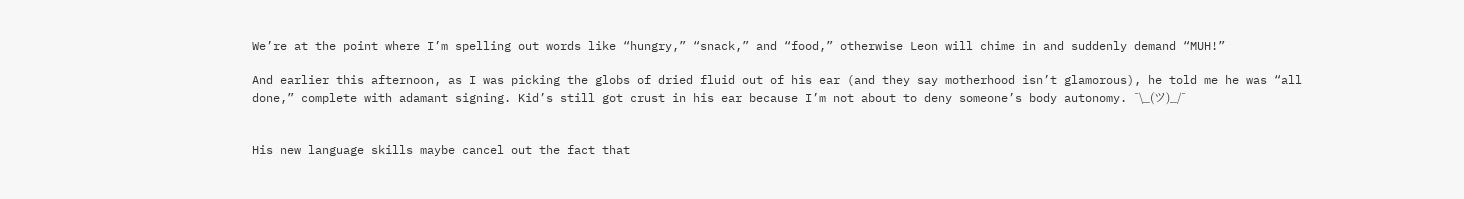We’re at the point where I’m spelling out words like “hungry,” “snack,” and “food,” otherwise Leon will chime in and suddenly demand “MUH!”

And earlier this afternoon, as I was picking the globs of dried fluid out of his ear (and they say motherhood isn’t glamorous), he told me he was “all done,” complete with adamant signing. Kid’s still got crust in his ear because I’m not about to deny someone’s body autonomy. ¯\_(ツ)_/¯


His new language skills maybe cancel out the fact that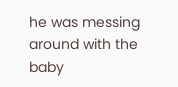he was messing around with the baby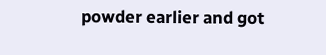powder earlier and got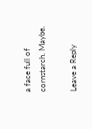a face full of cornstarch. Maybe.

Leave a Reply